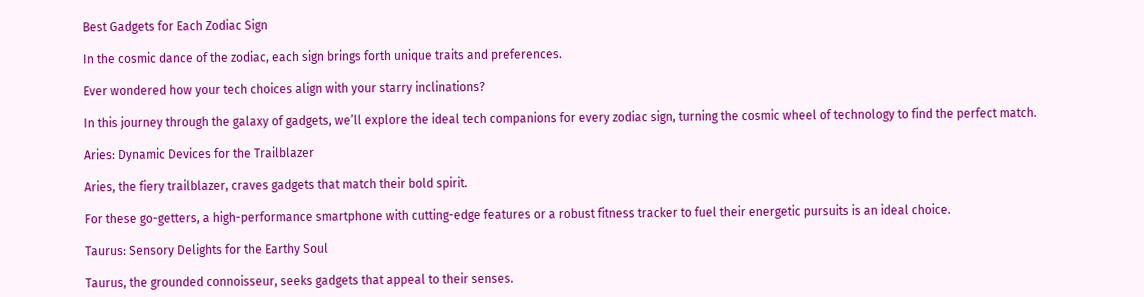Best Gadgets for Each Zodiac Sign

In the cosmic dance of the zodiac, each sign brings forth unique traits and preferences.

Ever wondered how your tech choices align with your starry inclinations?

In this journey through the galaxy of gadgets, we’ll explore the ideal tech companions for every zodiac sign, turning the cosmic wheel of technology to find the perfect match.

Aries: Dynamic Devices for the Trailblazer

Aries, the fiery trailblazer, craves gadgets that match their bold spirit.

For these go-getters, a high-performance smartphone with cutting-edge features or a robust fitness tracker to fuel their energetic pursuits is an ideal choice.

Taurus: Sensory Delights for the Earthy Soul

Taurus, the grounded connoisseur, seeks gadgets that appeal to their senses.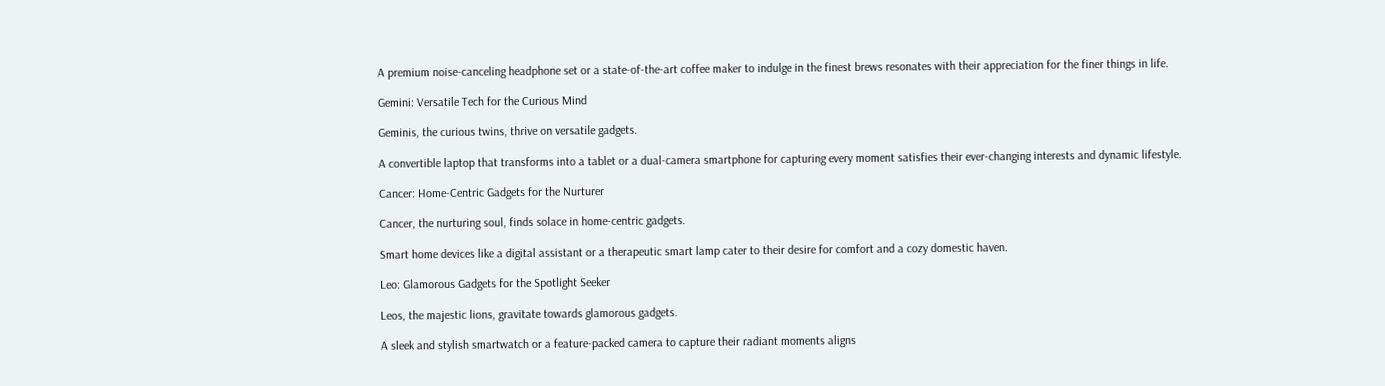A premium noise-canceling headphone set or a state-of-the-art coffee maker to indulge in the finest brews resonates with their appreciation for the finer things in life.

Gemini: Versatile Tech for the Curious Mind

Geminis, the curious twins, thrive on versatile gadgets.

A convertible laptop that transforms into a tablet or a dual-camera smartphone for capturing every moment satisfies their ever-changing interests and dynamic lifestyle.

Cancer: Home-Centric Gadgets for the Nurturer

Cancer, the nurturing soul, finds solace in home-centric gadgets.

Smart home devices like a digital assistant or a therapeutic smart lamp cater to their desire for comfort and a cozy domestic haven.

Leo: Glamorous Gadgets for the Spotlight Seeker

Leos, the majestic lions, gravitate towards glamorous gadgets.

A sleek and stylish smartwatch or a feature-packed camera to capture their radiant moments aligns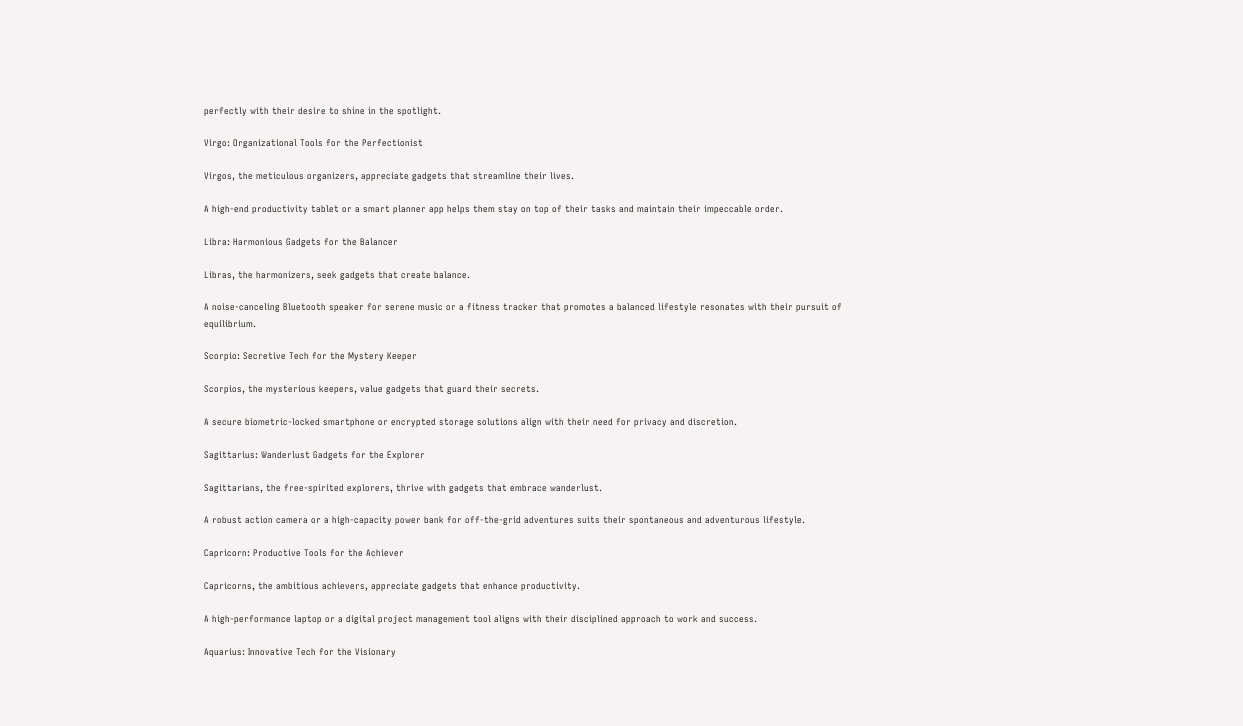perfectly with their desire to shine in the spotlight.

Virgo: Organizational Tools for the Perfectionist

Virgos, the meticulous organizers, appreciate gadgets that streamline their lives.

A high-end productivity tablet or a smart planner app helps them stay on top of their tasks and maintain their impeccable order.

Libra: Harmonious Gadgets for the Balancer

Libras, the harmonizers, seek gadgets that create balance.

A noise-canceling Bluetooth speaker for serene music or a fitness tracker that promotes a balanced lifestyle resonates with their pursuit of equilibrium.

Scorpio: Secretive Tech for the Mystery Keeper

Scorpios, the mysterious keepers, value gadgets that guard their secrets.

A secure biometric-locked smartphone or encrypted storage solutions align with their need for privacy and discretion.

Sagittarius: Wanderlust Gadgets for the Explorer

Sagittarians, the free-spirited explorers, thrive with gadgets that embrace wanderlust.

A robust action camera or a high-capacity power bank for off-the-grid adventures suits their spontaneous and adventurous lifestyle.

Capricorn: Productive Tools for the Achiever

Capricorns, the ambitious achievers, appreciate gadgets that enhance productivity.

A high-performance laptop or a digital project management tool aligns with their disciplined approach to work and success.

Aquarius: Innovative Tech for the Visionary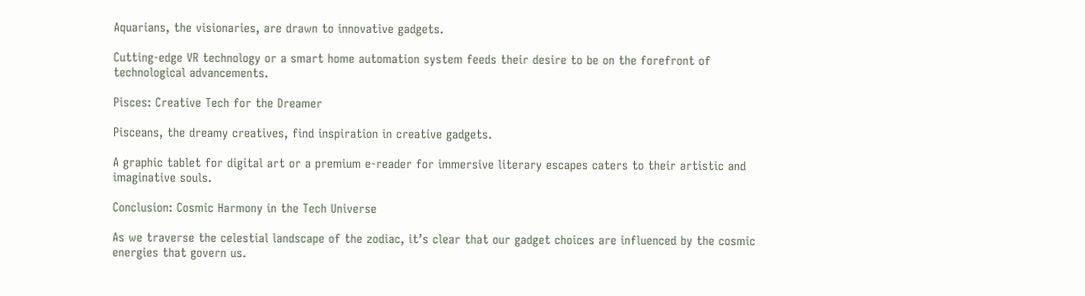Aquarians, the visionaries, are drawn to innovative gadgets.

Cutting-edge VR technology or a smart home automation system feeds their desire to be on the forefront of technological advancements.

Pisces: Creative Tech for the Dreamer

Pisceans, the dreamy creatives, find inspiration in creative gadgets.

A graphic tablet for digital art or a premium e-reader for immersive literary escapes caters to their artistic and imaginative souls.

Conclusion: Cosmic Harmony in the Tech Universe

As we traverse the celestial landscape of the zodiac, it’s clear that our gadget choices are influenced by the cosmic energies that govern us.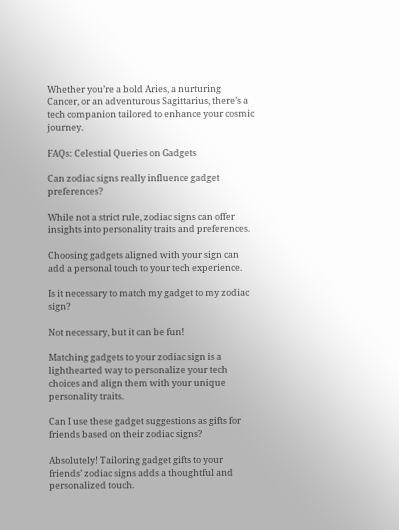Whether you’re a bold Aries, a nurturing Cancer, or an adventurous Sagittarius, there’s a tech companion tailored to enhance your cosmic journey.

FAQs: Celestial Queries on Gadgets

Can zodiac signs really influence gadget preferences?

While not a strict rule, zodiac signs can offer insights into personality traits and preferences.

Choosing gadgets aligned with your sign can add a personal touch to your tech experience.

Is it necessary to match my gadget to my zodiac sign?

Not necessary, but it can be fun!

Matching gadgets to your zodiac sign is a lighthearted way to personalize your tech choices and align them with your unique personality traits.

Can I use these gadget suggestions as gifts for friends based on their zodiac signs?

Absolutely! Tailoring gadget gifts to your friends’ zodiac signs adds a thoughtful and personalized touch.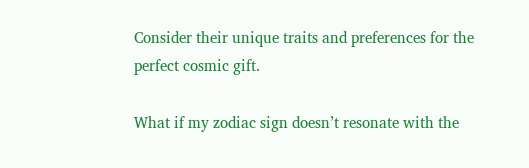Consider their unique traits and preferences for the perfect cosmic gift.

What if my zodiac sign doesn’t resonate with the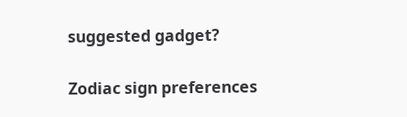suggested gadget?

Zodiac sign preferences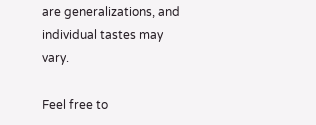are generalizations, and individual tastes may vary.

Feel free to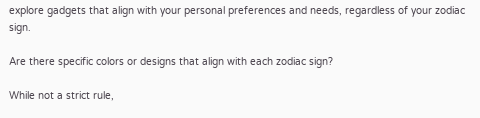explore gadgets that align with your personal preferences and needs, regardless of your zodiac sign.

Are there specific colors or designs that align with each zodiac sign?

While not a strict rule,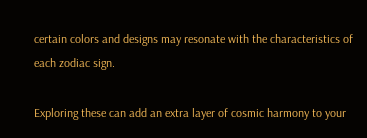certain colors and designs may resonate with the characteristics of each zodiac sign.

Exploring these can add an extra layer of cosmic harmony to your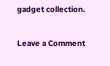gadget collection.

Leave a Comment